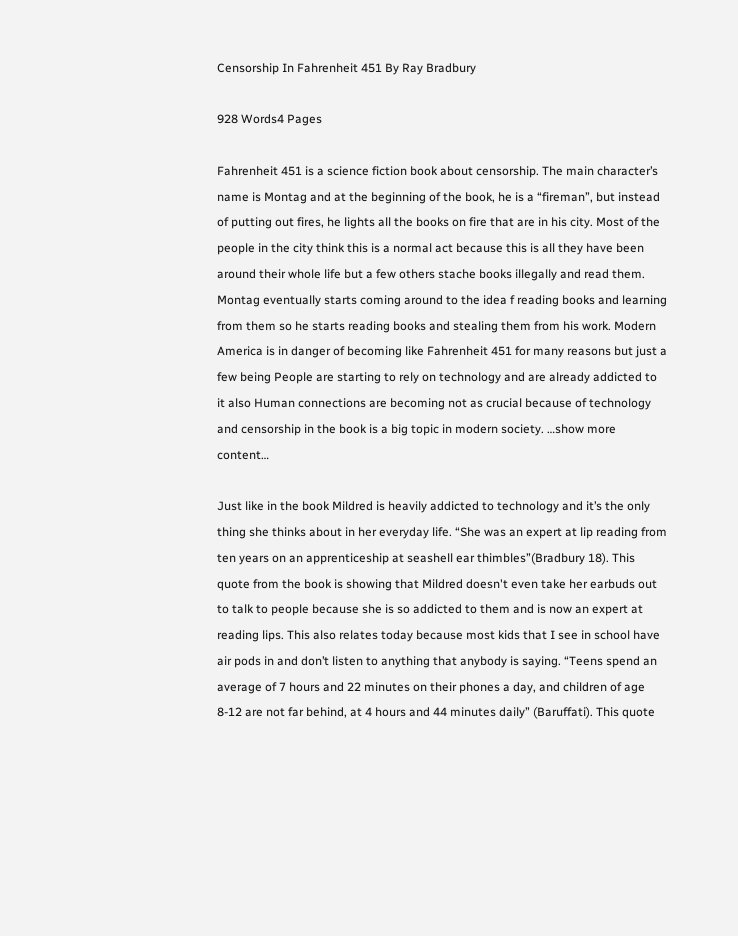Censorship In Fahrenheit 451 By Ray Bradbury

928 Words4 Pages

Fahrenheit 451 is a science fiction book about censorship. The main character’s name is Montag and at the beginning of the book, he is a “fireman”, but instead of putting out fires, he lights all the books on fire that are in his city. Most of the people in the city think this is a normal act because this is all they have been around their whole life but a few others stache books illegally and read them. Montag eventually starts coming around to the idea f reading books and learning from them so he starts reading books and stealing them from his work. Modern America is in danger of becoming like Fahrenheit 451 for many reasons but just a few being People are starting to rely on technology and are already addicted to it also Human connections are becoming not as crucial because of technology and censorship in the book is a big topic in modern society. …show more content…

Just like in the book Mildred is heavily addicted to technology and it’s the only thing she thinks about in her everyday life. “She was an expert at lip reading from ten years on an apprenticeship at seashell ear thimbles”(Bradbury 18). This quote from the book is showing that Mildred doesn't even take her earbuds out to talk to people because she is so addicted to them and is now an expert at reading lips. This also relates today because most kids that I see in school have air pods in and don’t listen to anything that anybody is saying. “Teens spend an average of 7 hours and 22 minutes on their phones a day, and children of age 8-12 are not far behind, at 4 hours and 44 minutes daily” (Baruffati). This quote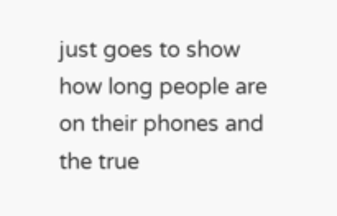just goes to show how long people are on their phones and the true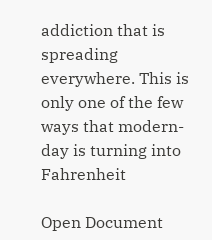addiction that is spreading everywhere. This is only one of the few ways that modern-day is turning into Fahrenheit

Open Document